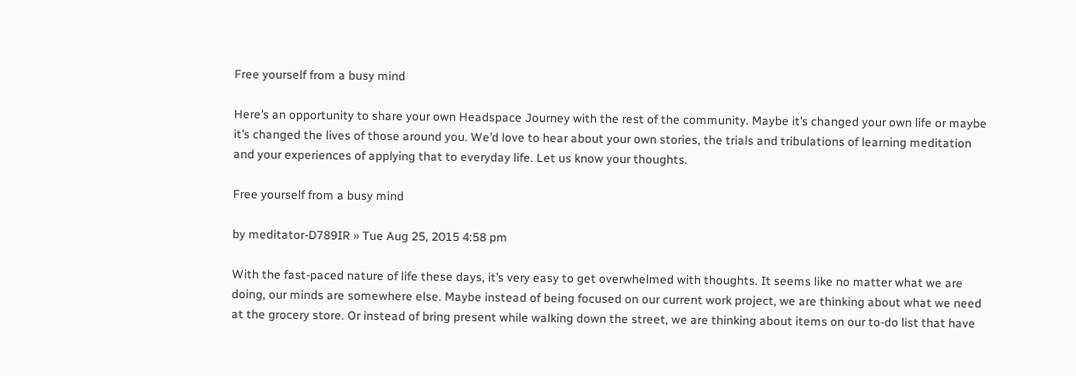Free yourself from a busy mind

Here’s an opportunity to share your own Headspace Journey with the rest of the community. Maybe it’s changed your own life or maybe it’s changed the lives of those around you. We’d love to hear about your own stories, the trials and tribulations of learning meditation and your experiences of applying that to everyday life. Let us know your thoughts.

Free yourself from a busy mind

by meditator-D789IR » Tue Aug 25, 2015 4:58 pm

With the fast-paced nature of life these days, it’s very easy to get overwhelmed with thoughts. It seems like no matter what we are doing, our minds are somewhere else. Maybe instead of being focused on our current work project, we are thinking about what we need at the grocery store. Or instead of bring present while walking down the street, we are thinking about items on our to-do list that have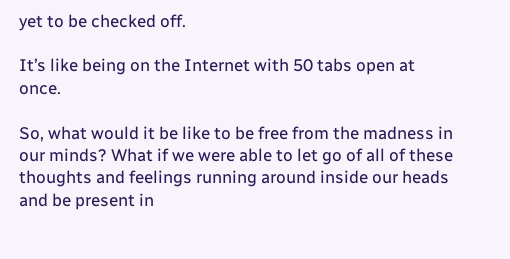yet to be checked off.

It’s like being on the Internet with 50 tabs open at once.

So, what would it be like to be free from the madness in our minds? What if we were able to let go of all of these thoughts and feelings running around inside our heads and be present in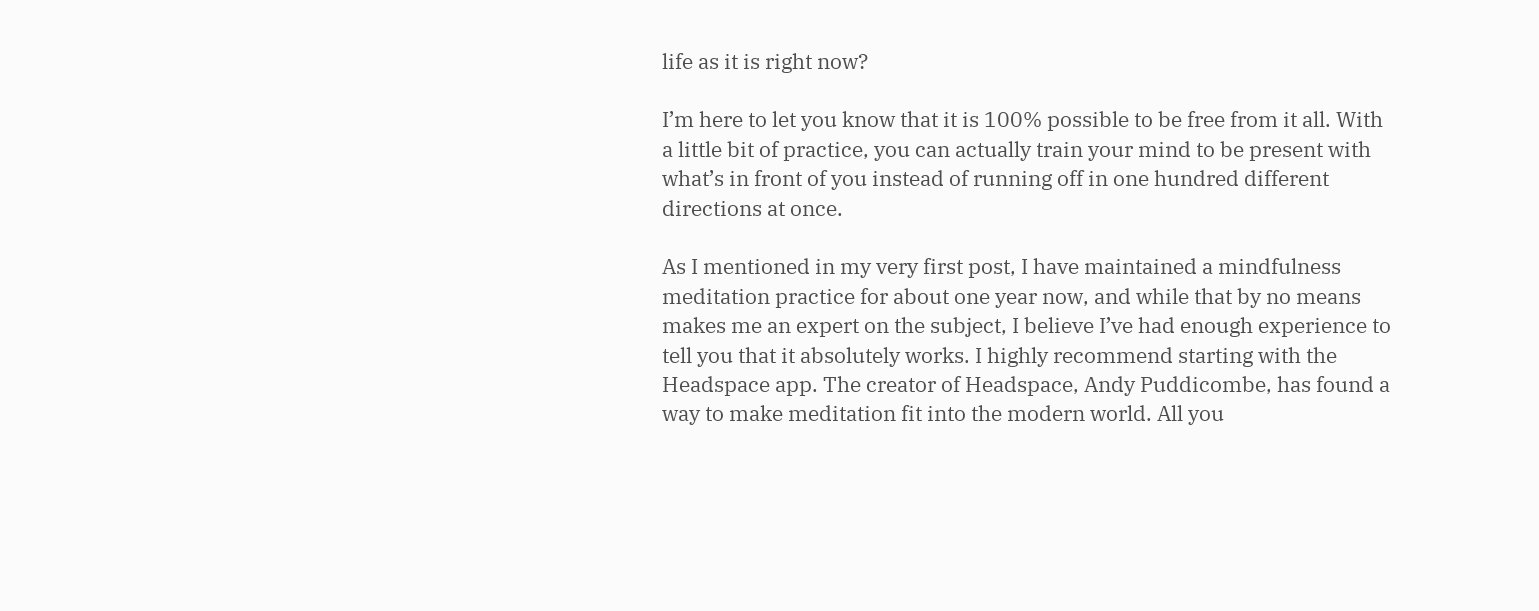life as it is right now?

I’m here to let you know that it is 100% possible to be free from it all. With a little bit of practice, you can actually train your mind to be present with what’s in front of you instead of running off in one hundred different directions at once.

As I mentioned in my very first post, I have maintained a mindfulness meditation practice for about one year now, and while that by no means makes me an expert on the subject, I believe I’ve had enough experience to tell you that it absolutely works. I highly recommend starting with the Headspace app. The creator of Headspace, Andy Puddicombe, has found a way to make meditation fit into the modern world. All you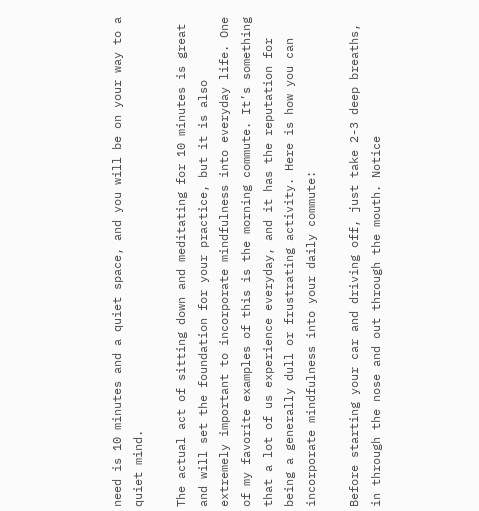need is 10 minutes and a quiet space, and you will be on your way to a quiet mind.

The actual act of sitting down and meditating for 10 minutes is great and will set the foundation for your practice, but it is also extremely important to incorporate mindfulness into everyday life. One of my favorite examples of this is the morning commute. It’s something that a lot of us experience everyday, and it has the reputation for being a generally dull or frustrating activity. Here is how you can incorporate mindfulness into your daily commute:

Before starting your car and driving off, just take 2-3 deep breaths, in through the nose and out through the mouth. Notice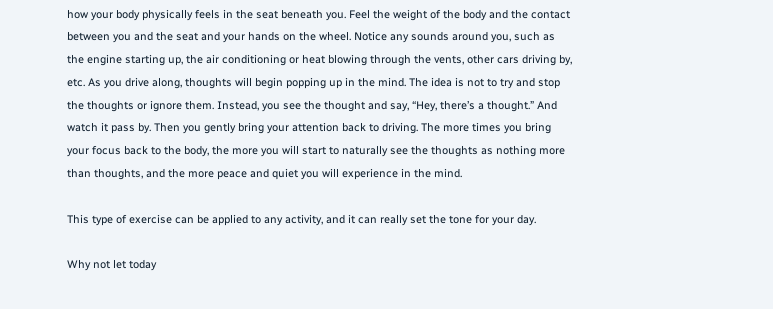how your body physically feels in the seat beneath you. Feel the weight of the body and the contact between you and the seat and your hands on the wheel. Notice any sounds around you, such as the engine starting up, the air conditioning or heat blowing through the vents, other cars driving by, etc. As you drive along, thoughts will begin popping up in the mind. The idea is not to try and stop the thoughts or ignore them. Instead, you see the thought and say, “Hey, there’s a thought.” And watch it pass by. Then you gently bring your attention back to driving. The more times you bring your focus back to the body, the more you will start to naturally see the thoughts as nothing more than thoughts, and the more peace and quiet you will experience in the mind.

This type of exercise can be applied to any activity, and it can really set the tone for your day.

Why not let today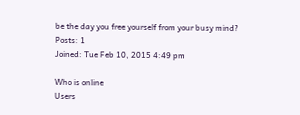be the day you free yourself from your busy mind?
Posts: 1
Joined: Tue Feb 10, 2015 4:49 pm

Who is online
Users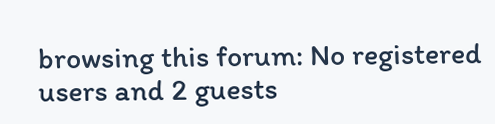browsing this forum: No registered users and 2 guests